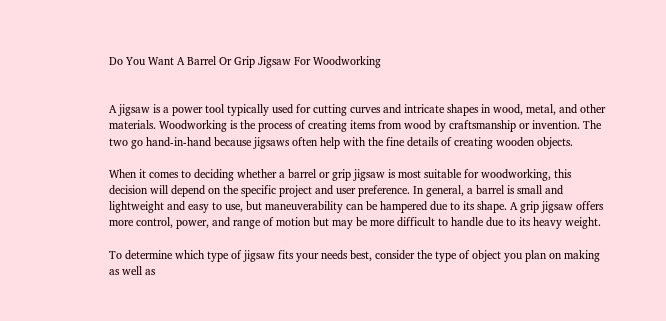Do You Want A Barrel Or Grip Jigsaw For Woodworking


A jigsaw is a power tool typically used for cutting curves and intricate shapes in wood, metal, and other materials. Woodworking is the process of creating items from wood by craftsmanship or invention. The two go hand-in-hand because jigsaws often help with the fine details of creating wooden objects.

When it comes to deciding whether a barrel or grip jigsaw is most suitable for woodworking, this decision will depend on the specific project and user preference. In general, a barrel is small and lightweight and easy to use, but maneuverability can be hampered due to its shape. A grip jigsaw offers more control, power, and range of motion but may be more difficult to handle due to its heavy weight.

To determine which type of jigsaw fits your needs best, consider the type of object you plan on making as well as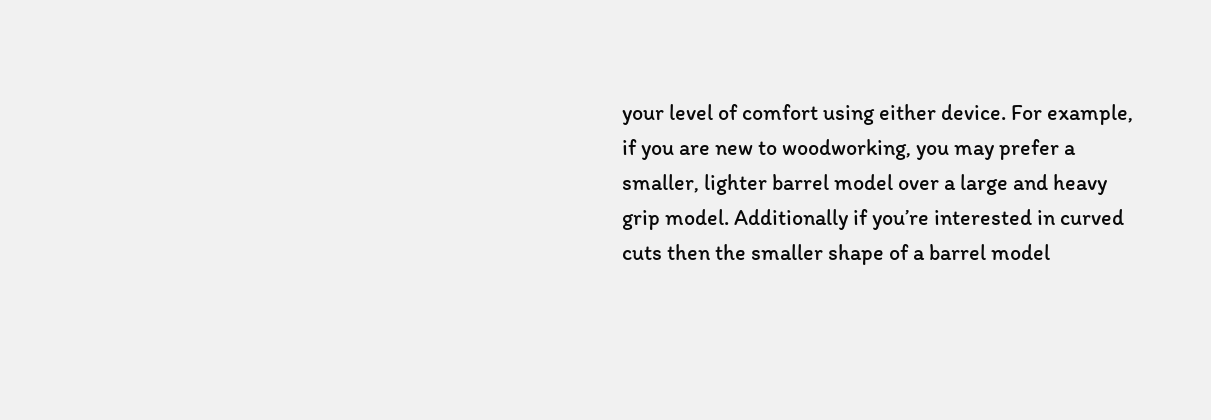your level of comfort using either device. For example, if you are new to woodworking, you may prefer a smaller, lighter barrel model over a large and heavy grip model. Additionally if you’re interested in curved cuts then the smaller shape of a barrel model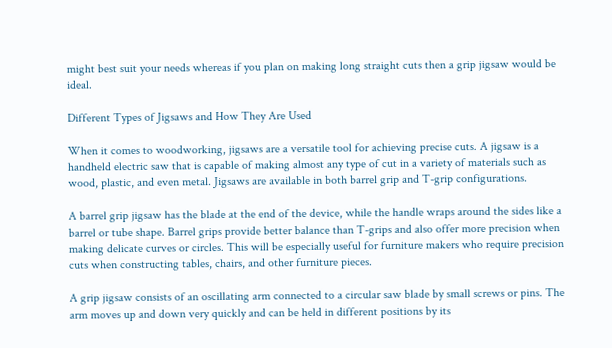might best suit your needs whereas if you plan on making long straight cuts then a grip jigsaw would be ideal.

Different Types of Jigsaws and How They Are Used

When it comes to woodworking, jigsaws are a versatile tool for achieving precise cuts. A jigsaw is a handheld electric saw that is capable of making almost any type of cut in a variety of materials such as wood, plastic, and even metal. Jigsaws are available in both barrel grip and T-grip configurations.

A barrel grip jigsaw has the blade at the end of the device, while the handle wraps around the sides like a barrel or tube shape. Barrel grips provide better balance than T-grips and also offer more precision when making delicate curves or circles. This will be especially useful for furniture makers who require precision cuts when constructing tables, chairs, and other furniture pieces.

A grip jigsaw consists of an oscillating arm connected to a circular saw blade by small screws or pins. The arm moves up and down very quickly and can be held in different positions by its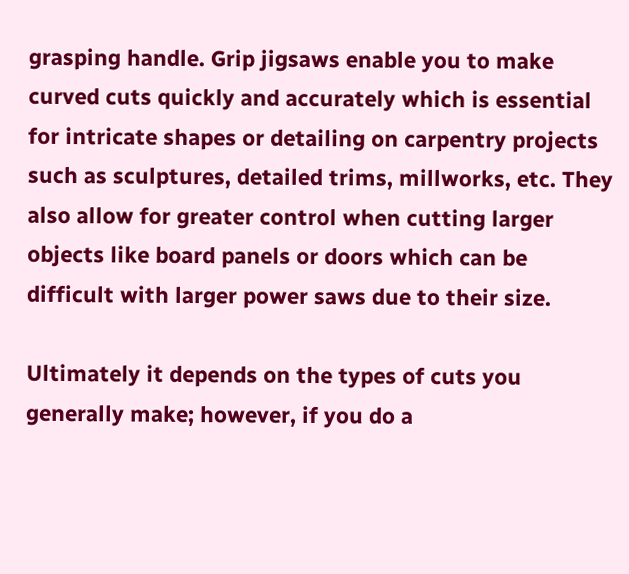grasping handle. Grip jigsaws enable you to make curved cuts quickly and accurately which is essential for intricate shapes or detailing on carpentry projects such as sculptures, detailed trims, millworks, etc. They also allow for greater control when cutting larger objects like board panels or doors which can be difficult with larger power saws due to their size.

Ultimately it depends on the types of cuts you generally make; however, if you do a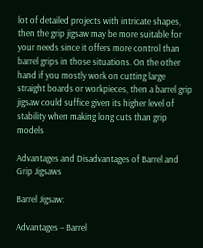lot of detailed projects with intricate shapes, then the grip jigsaw may be more suitable for your needs since it offers more control than barrel grips in those situations. On the other hand if you mostly work on cutting large straight boards or workpieces, then a barrel grip jigsaw could suffice given its higher level of stability when making long cuts than grip models

Advantages and Disadvantages of Barrel and Grip Jigsaws

Barrel Jigsaw:

Advantages – Barrel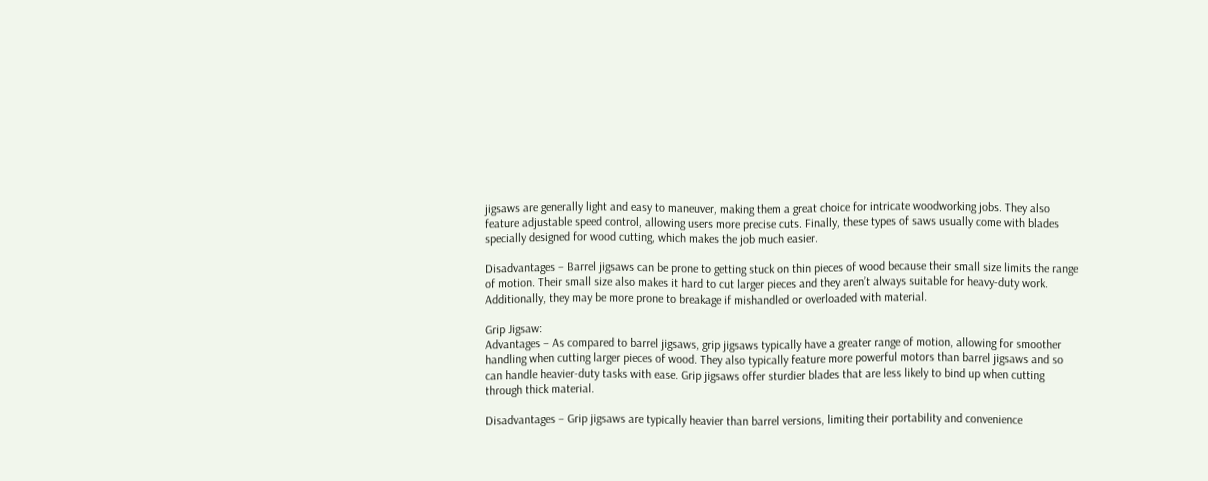jigsaws are generally light and easy to maneuver, making them a great choice for intricate woodworking jobs. They also feature adjustable speed control, allowing users more precise cuts. Finally, these types of saws usually come with blades specially designed for wood cutting, which makes the job much easier.

Disadvantages – Barrel jigsaws can be prone to getting stuck on thin pieces of wood because their small size limits the range of motion. Their small size also makes it hard to cut larger pieces and they aren’t always suitable for heavy-duty work. Additionally, they may be more prone to breakage if mishandled or overloaded with material.

Grip Jigsaw:
Advantages – As compared to barrel jigsaws, grip jigsaws typically have a greater range of motion, allowing for smoother handling when cutting larger pieces of wood. They also typically feature more powerful motors than barrel jigsaws and so can handle heavier-duty tasks with ease. Grip jigsaws offer sturdier blades that are less likely to bind up when cutting through thick material.

Disadvantages – Grip jigsaws are typically heavier than barrel versions, limiting their portability and convenience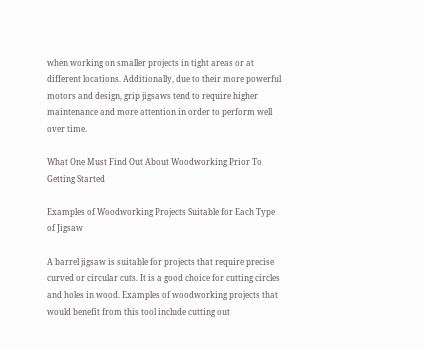when working on smaller projects in tight areas or at different locations. Additionally, due to their more powerful motors and design, grip jigsaws tend to require higher maintenance and more attention in order to perform well over time.

What One Must Find Out About Woodworking Prior To Getting Started

Examples of Woodworking Projects Suitable for Each Type of Jigsaw

A barrel jigsaw is suitable for projects that require precise curved or circular cuts. It is a good choice for cutting circles and holes in wood. Examples of woodworking projects that would benefit from this tool include cutting out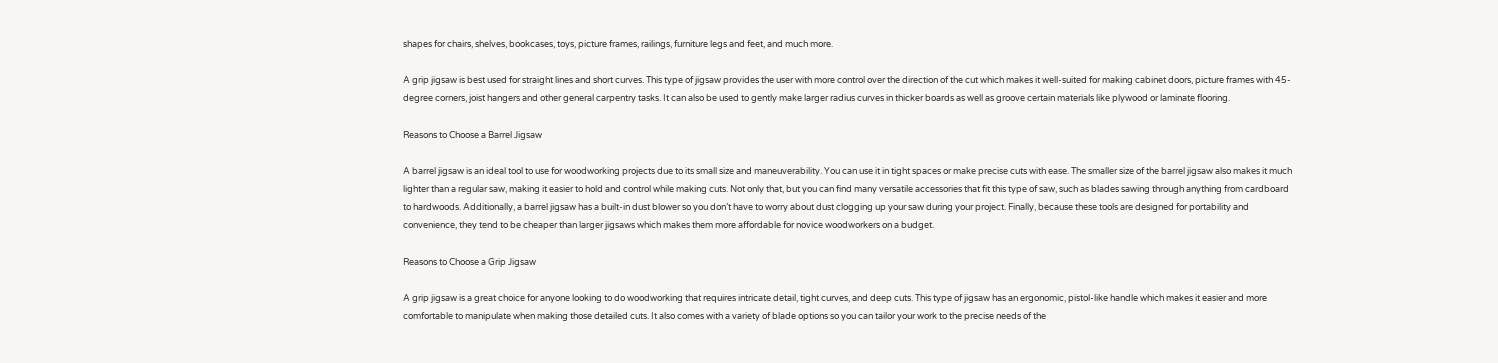shapes for chairs, shelves, bookcases, toys, picture frames, railings, furniture legs and feet, and much more.

A grip jigsaw is best used for straight lines and short curves. This type of jigsaw provides the user with more control over the direction of the cut which makes it well-suited for making cabinet doors, picture frames with 45-degree corners, joist hangers and other general carpentry tasks. It can also be used to gently make larger radius curves in thicker boards as well as groove certain materials like plywood or laminate flooring.

Reasons to Choose a Barrel Jigsaw

A barrel jigsaw is an ideal tool to use for woodworking projects due to its small size and maneuverability. You can use it in tight spaces or make precise cuts with ease. The smaller size of the barrel jigsaw also makes it much lighter than a regular saw, making it easier to hold and control while making cuts. Not only that, but you can find many versatile accessories that fit this type of saw, such as blades sawing through anything from cardboard to hardwoods. Additionally, a barrel jigsaw has a built-in dust blower so you don’t have to worry about dust clogging up your saw during your project. Finally, because these tools are designed for portability and convenience, they tend to be cheaper than larger jigsaws which makes them more affordable for novice woodworkers on a budget.

Reasons to Choose a Grip Jigsaw

A grip jigsaw is a great choice for anyone looking to do woodworking that requires intricate detail, tight curves, and deep cuts. This type of jigsaw has an ergonomic, pistol-like handle which makes it easier and more comfortable to manipulate when making those detailed cuts. It also comes with a variety of blade options so you can tailor your work to the precise needs of the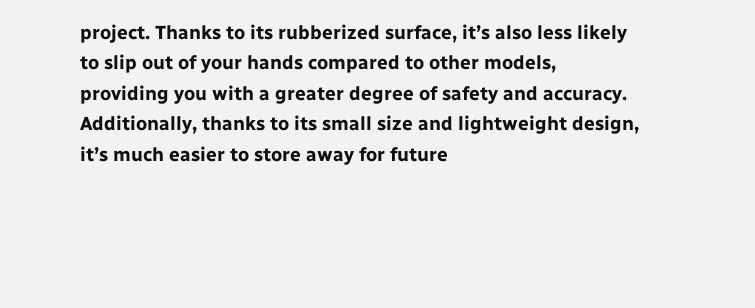project. Thanks to its rubberized surface, it’s also less likely to slip out of your hands compared to other models, providing you with a greater degree of safety and accuracy. Additionally, thanks to its small size and lightweight design, it’s much easier to store away for future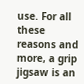use. For all these reasons and more, a grip jigsaw is an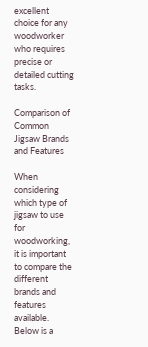excellent choice for any woodworker who requires precise or detailed cutting tasks.

Comparison of Common Jigsaw Brands and Features

When considering which type of jigsaw to use for woodworking, it is important to compare the different brands and features available. Below is a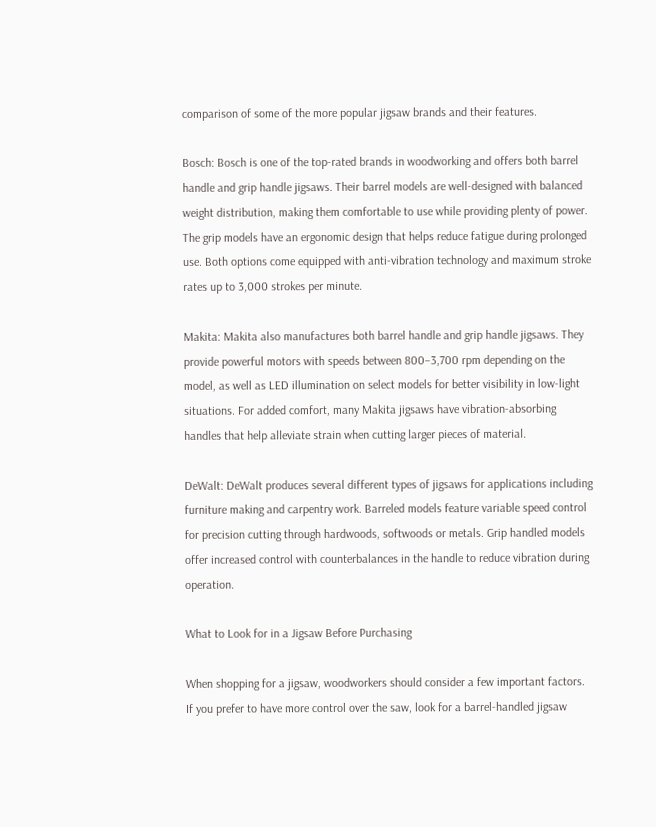comparison of some of the more popular jigsaw brands and their features.

Bosch: Bosch is one of the top-rated brands in woodworking and offers both barrel handle and grip handle jigsaws. Their barrel models are well-designed with balanced weight distribution, making them comfortable to use while providing plenty of power. The grip models have an ergonomic design that helps reduce fatigue during prolonged use. Both options come equipped with anti-vibration technology and maximum stroke rates up to 3,000 strokes per minute.

Makita: Makita also manufactures both barrel handle and grip handle jigsaws. They provide powerful motors with speeds between 800–3,700 rpm depending on the model, as well as LED illumination on select models for better visibility in low-light situations. For added comfort, many Makita jigsaws have vibration-absorbing handles that help alleviate strain when cutting larger pieces of material.

DeWalt: DeWalt produces several different types of jigsaws for applications including furniture making and carpentry work. Barreled models feature variable speed control for precision cutting through hardwoods, softwoods or metals. Grip handled models offer increased control with counterbalances in the handle to reduce vibration during operation.

What to Look for in a Jigsaw Before Purchasing

When shopping for a jigsaw, woodworkers should consider a few important factors. If you prefer to have more control over the saw, look for a barrel-handled jigsaw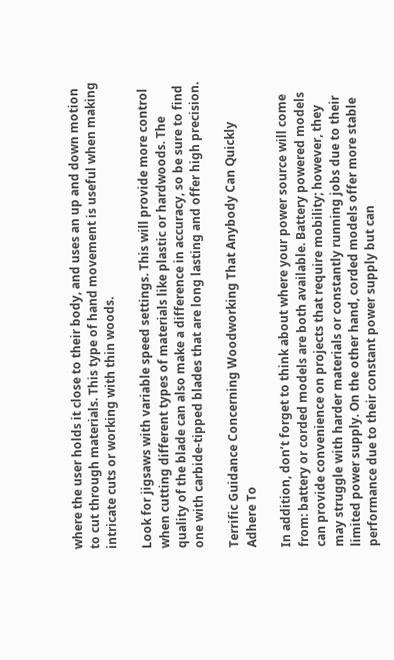where the user holds it close to their body, and uses an up and down motion to cut through materials. This type of hand movement is useful when making intricate cuts or working with thin woods.

Look for jigsaws with variable speed settings. This will provide more control when cutting different types of materials like plastic or hardwoods. The quality of the blade can also make a difference in accuracy, so be sure to find one with carbide-tipped blades that are long lasting and offer high precision.

Terrific Guidance Concerning Woodworking That Anybody Can Quickly Adhere To

In addition, don’t forget to think about where your power source will come from: battery or corded models are both available. Battery powered models can provide convenience on projects that require mobility; however, they may struggle with harder materials or constantly running jobs due to their limited power supply. On the other hand, corded models offer more stable performance due to their constant power supply but can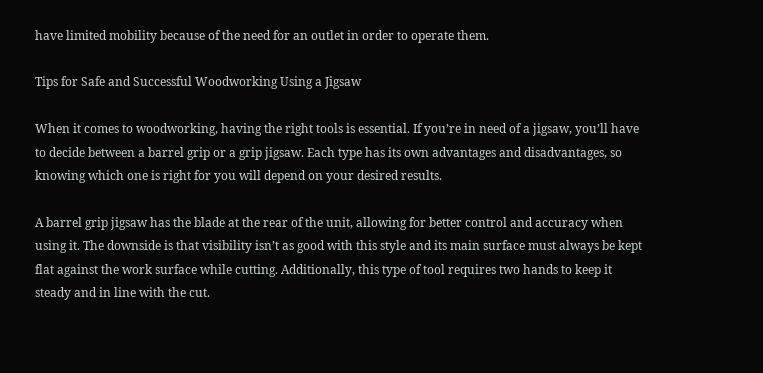have limited mobility because of the need for an outlet in order to operate them.

Tips for Safe and Successful Woodworking Using a Jigsaw

When it comes to woodworking, having the right tools is essential. If you’re in need of a jigsaw, you’ll have to decide between a barrel grip or a grip jigsaw. Each type has its own advantages and disadvantages, so knowing which one is right for you will depend on your desired results.

A barrel grip jigsaw has the blade at the rear of the unit, allowing for better control and accuracy when using it. The downside is that visibility isn’t as good with this style and its main surface must always be kept flat against the work surface while cutting. Additionally, this type of tool requires two hands to keep it steady and in line with the cut.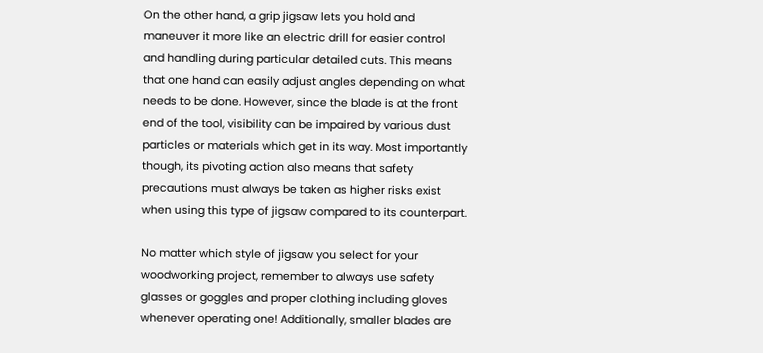On the other hand, a grip jigsaw lets you hold and maneuver it more like an electric drill for easier control and handling during particular detailed cuts. This means that one hand can easily adjust angles depending on what needs to be done. However, since the blade is at the front end of the tool, visibility can be impaired by various dust particles or materials which get in its way. Most importantly though, its pivoting action also means that safety precautions must always be taken as higher risks exist when using this type of jigsaw compared to its counterpart.

No matter which style of jigsaw you select for your woodworking project, remember to always use safety glasses or goggles and proper clothing including gloves whenever operating one! Additionally, smaller blades are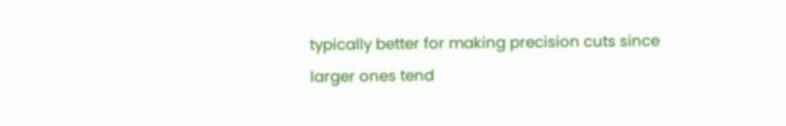typically better for making precision cuts since larger ones tend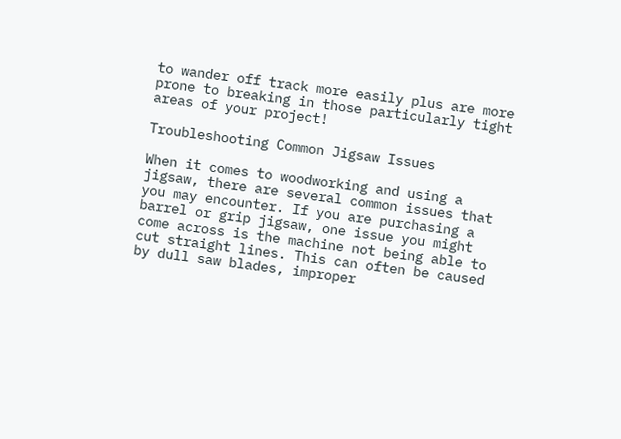to wander off track more easily plus are more prone to breaking in those particularly tight areas of your project!

Troubleshooting Common Jigsaw Issues

When it comes to woodworking and using a jigsaw, there are several common issues that you may encounter. If you are purchasing a barrel or grip jigsaw, one issue you might come across is the machine not being able to cut straight lines. This can often be caused by dull saw blades, improper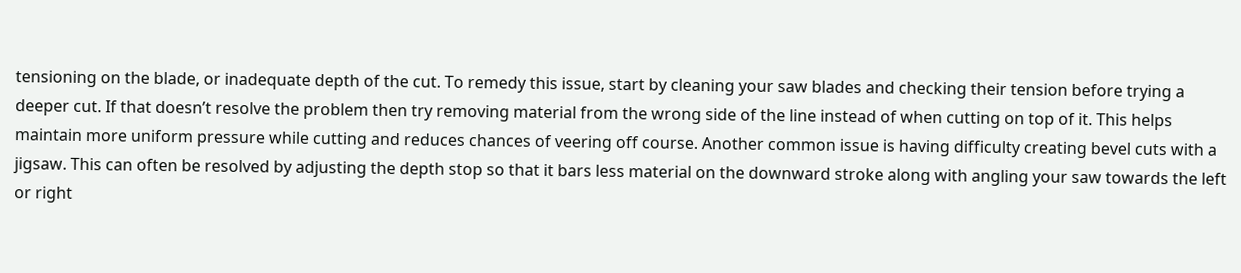tensioning on the blade, or inadequate depth of the cut. To remedy this issue, start by cleaning your saw blades and checking their tension before trying a deeper cut. If that doesn’t resolve the problem then try removing material from the wrong side of the line instead of when cutting on top of it. This helps maintain more uniform pressure while cutting and reduces chances of veering off course. Another common issue is having difficulty creating bevel cuts with a jigsaw. This can often be resolved by adjusting the depth stop so that it bars less material on the downward stroke along with angling your saw towards the left or right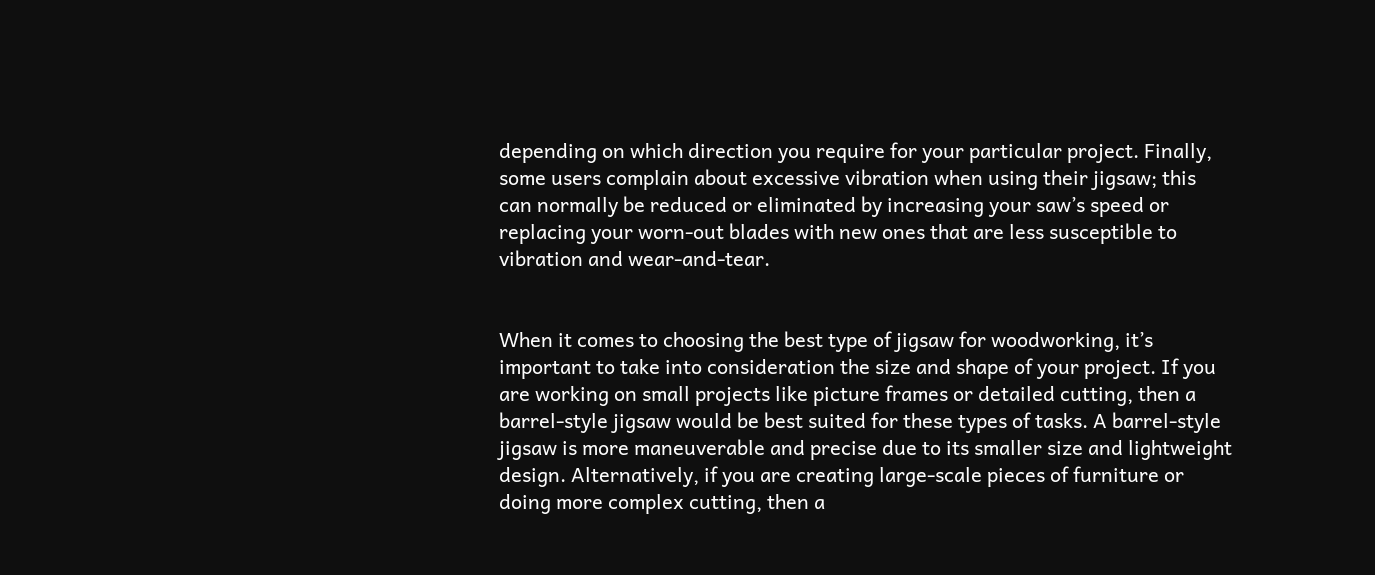depending on which direction you require for your particular project. Finally, some users complain about excessive vibration when using their jigsaw; this can normally be reduced or eliminated by increasing your saw’s speed or replacing your worn-out blades with new ones that are less susceptible to vibration and wear-and-tear.


When it comes to choosing the best type of jigsaw for woodworking, it’s important to take into consideration the size and shape of your project. If you are working on small projects like picture frames or detailed cutting, then a barrel-style jigsaw would be best suited for these types of tasks. A barrel-style jigsaw is more maneuverable and precise due to its smaller size and lightweight design. Alternatively, if you are creating large-scale pieces of furniture or doing more complex cutting, then a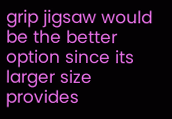grip jigsaw would be the better option since its larger size provides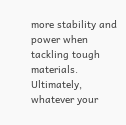more stability and power when tackling tough materials. Ultimately, whatever your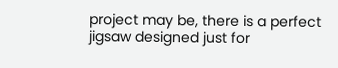project may be, there is a perfect jigsaw designed just for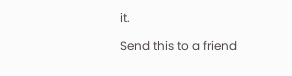it.

Send this to a friend